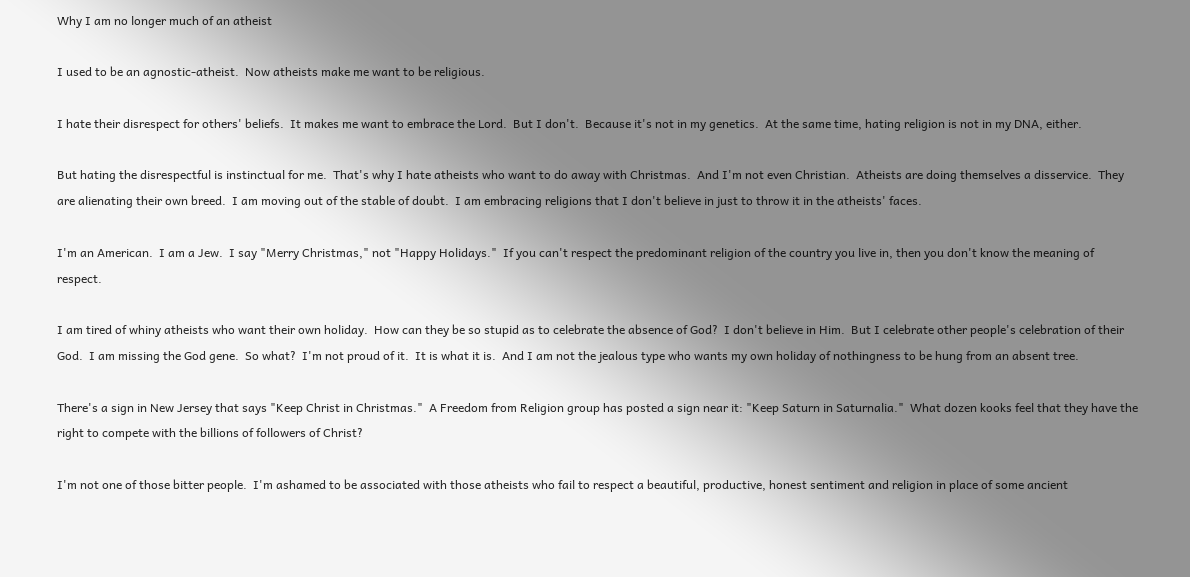Why I am no longer much of an atheist

I used to be an agnostic-atheist.  Now atheists make me want to be religious.

I hate their disrespect for others' beliefs.  It makes me want to embrace the Lord.  But I don't.  Because it's not in my genetics.  At the same time, hating religion is not in my DNA, either.

But hating the disrespectful is instinctual for me.  That's why I hate atheists who want to do away with Christmas.  And I'm not even Christian.  Atheists are doing themselves a disservice.  They are alienating their own breed.  I am moving out of the stable of doubt.  I am embracing religions that I don't believe in just to throw it in the atheists' faces.

I'm an American.  I am a Jew.  I say "Merry Christmas," not "Happy Holidays."  If you can't respect the predominant religion of the country you live in, then you don't know the meaning of respect.

I am tired of whiny atheists who want their own holiday.  How can they be so stupid as to celebrate the absence of God?  I don't believe in Him.  But I celebrate other people's celebration of their God.  I am missing the God gene.  So what?  I'm not proud of it.  It is what it is.  And I am not the jealous type who wants my own holiday of nothingness to be hung from an absent tree.

There's a sign in New Jersey that says "Keep Christ in Christmas."  A Freedom from Religion group has posted a sign near it: "Keep Saturn in Saturnalia."  What dozen kooks feel that they have the right to compete with the billions of followers of Christ?

I'm not one of those bitter people.  I'm ashamed to be associated with those atheists who fail to respect a beautiful, productive, honest sentiment and religion in place of some ancient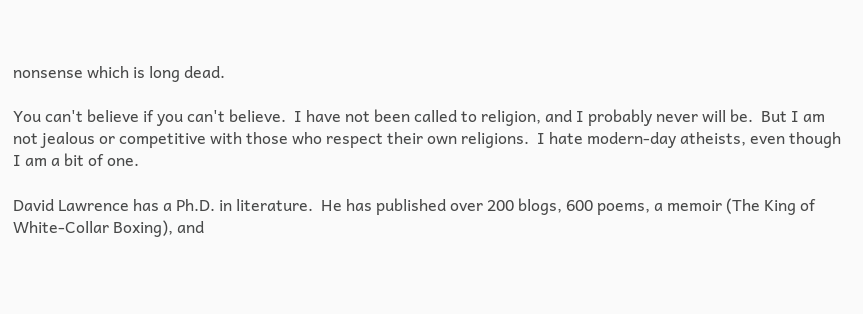nonsense which is long dead.

You can't believe if you can't believe.  I have not been called to religion, and I probably never will be.  But I am not jealous or competitive with those who respect their own religions.  I hate modern-day atheists, even though I am a bit of one.

David Lawrence has a Ph.D. in literature.  He has published over 200 blogs, 600 poems, a memoir (The King of White-Collar Boxing), and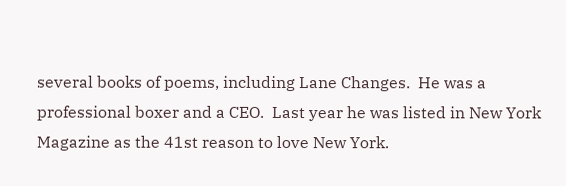several books of poems, including Lane Changes.  He was a professional boxer and a CEO.  Last year he was listed in New York Magazine as the 41st reason to love New York.